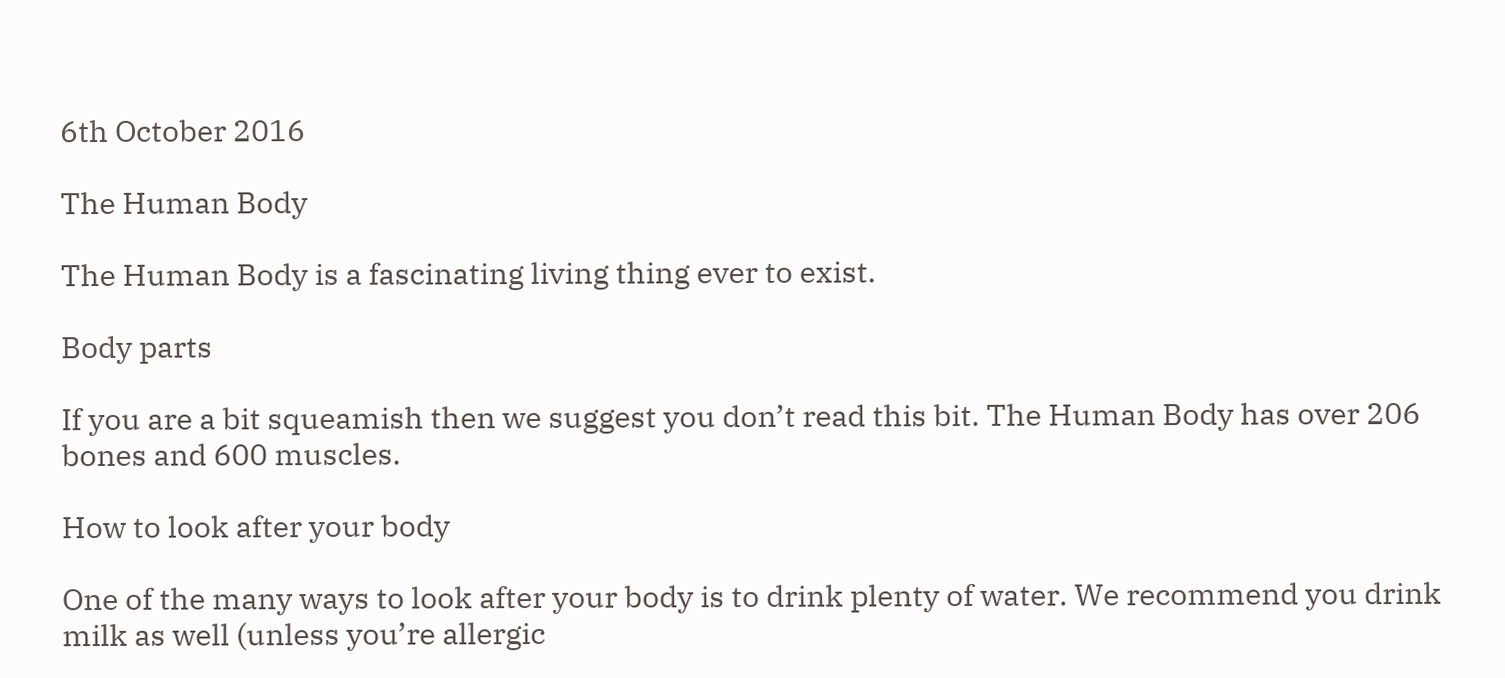6th October 2016

The Human Body

The Human Body is a fascinating living thing ever to exist.

Body parts

If you are a bit squeamish then we suggest you don’t read this bit. The Human Body has over 206 bones and 600 muscles.

How to look after your body

One of the many ways to look after your body is to drink plenty of water. We recommend you drink milk as well (unless you’re allergic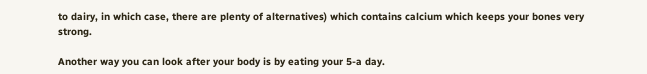to dairy, in which case, there are plenty of alternatives) which contains calcium which keeps your bones very strong.

Another way you can look after your body is by eating your 5-a day.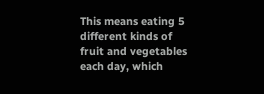This means eating 5 different kinds of fruit and vegetables each day, which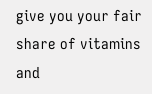give you your fair share of vitamins and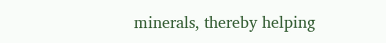minerals, thereby helping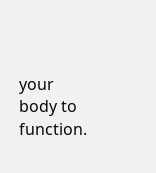your body to function.